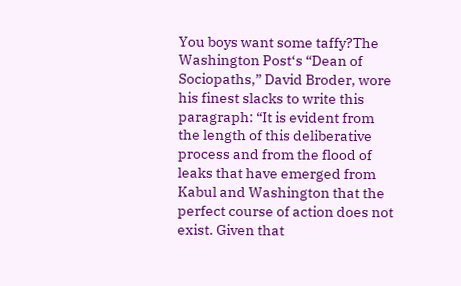You boys want some taffy?The Washington Post‘s “Dean of Sociopaths,” David Broder, wore his finest slacks to write this paragraph: “It is evident from the length of this deliberative process and from the flood of leaks that have emerged from Kabul and Washington that the perfect course of action does not exist. Given that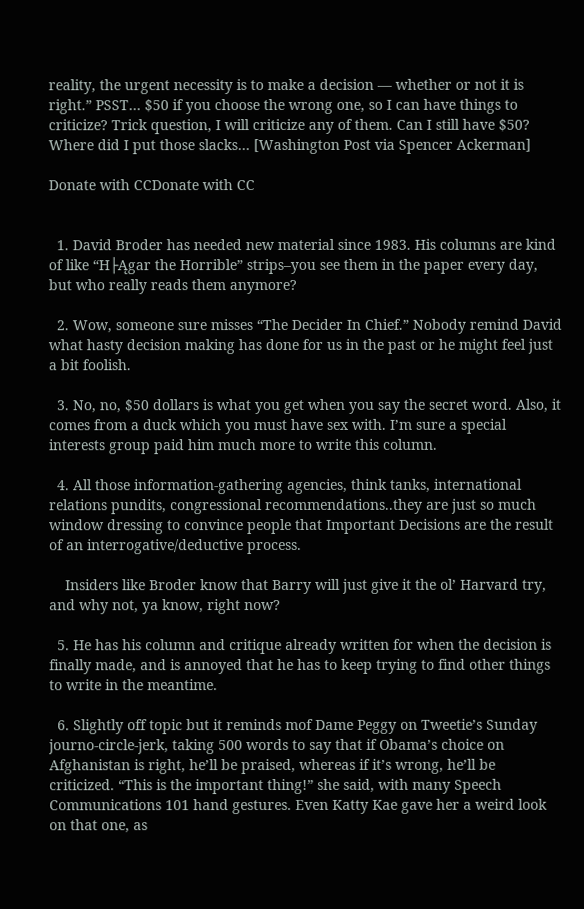reality, the urgent necessity is to make a decision — whether or not it is right.” PSST… $50 if you choose the wrong one, so I can have things to criticize? Trick question, I will criticize any of them. Can I still have $50? Where did I put those slacks… [Washington Post via Spencer Ackerman]

Donate with CCDonate with CC


  1. David Broder has needed new material since 1983. His columns are kind of like “H├Ągar the Horrible” strips–you see them in the paper every day, but who really reads them anymore?

  2. Wow, someone sure misses “The Decider In Chief.” Nobody remind David what hasty decision making has done for us in the past or he might feel just a bit foolish.

  3. No, no, $50 dollars is what you get when you say the secret word. Also, it comes from a duck which you must have sex with. I’m sure a special interests group paid him much more to write this column.

  4. All those information-gathering agencies, think tanks, international relations pundits, congressional recommendations..they are just so much window dressing to convince people that Important Decisions are the result of an interrogative/deductive process.

    Insiders like Broder know that Barry will just give it the ol’ Harvard try, and why not, ya know, right now?

  5. He has his column and critique already written for when the decision is finally made, and is annoyed that he has to keep trying to find other things to write in the meantime.

  6. Slightly off topic but it reminds mof Dame Peggy on Tweetie’s Sunday journo-circle-jerk, taking 500 words to say that if Obama’s choice on Afghanistan is right, he’ll be praised, whereas if it’s wrong, he’ll be criticized. “This is the important thing!” she said, with many Speech Communications 101 hand gestures. Even Katty Kae gave her a weird look on that one, as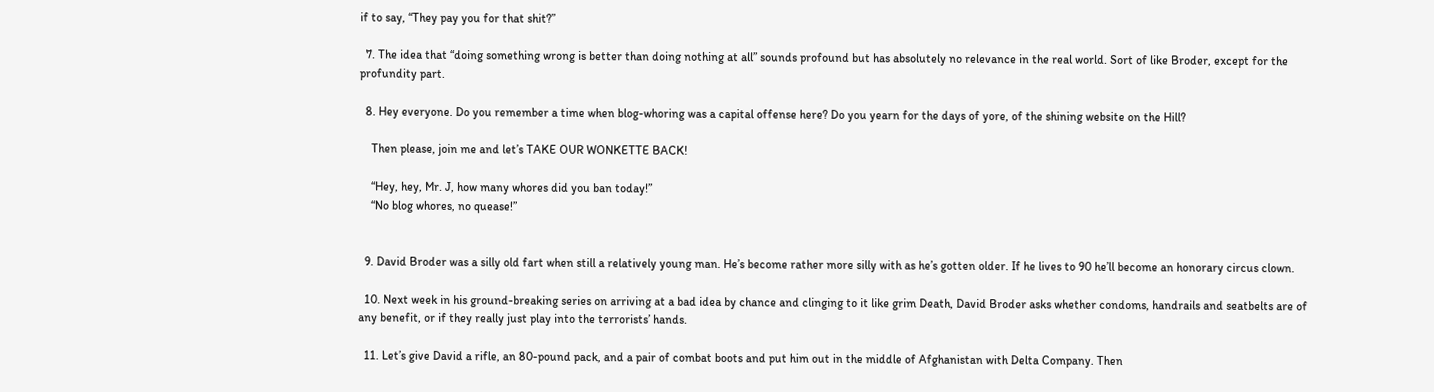if to say, “They pay you for that shit?”

  7. The idea that “doing something wrong is better than doing nothing at all” sounds profound but has absolutely no relevance in the real world. Sort of like Broder, except for the profundity part.

  8. Hey everyone. Do you remember a time when blog-whoring was a capital offense here? Do you yearn for the days of yore, of the shining website on the Hill?

    Then please, join me and let’s TAKE OUR WONKETTE BACK!

    “Hey, hey, Mr. J, how many whores did you ban today!”
    “No blog whores, no quease!”


  9. David Broder was a silly old fart when still a relatively young man. He’s become rather more silly with as he’s gotten older. If he lives to 90 he’ll become an honorary circus clown.

  10. Next week in his ground-breaking series on arriving at a bad idea by chance and clinging to it like grim Death, David Broder asks whether condoms, handrails and seatbelts are of any benefit, or if they really just play into the terrorists’ hands.

  11. Let’s give David a rifle, an 80-pound pack, and a pair of combat boots and put him out in the middle of Afghanistan with Delta Company. Then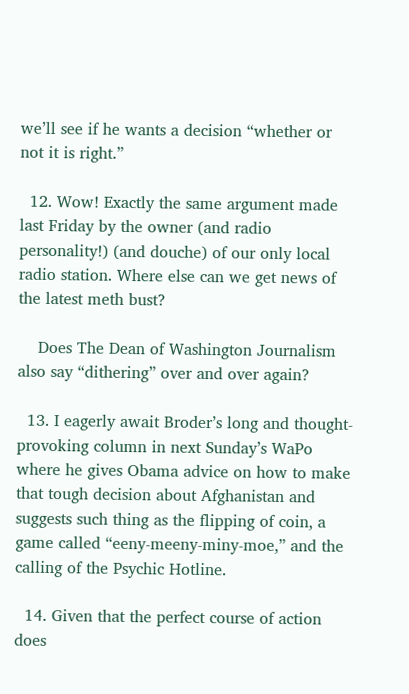we’ll see if he wants a decision “whether or not it is right.”

  12. Wow! Exactly the same argument made last Friday by the owner (and radio personality!) (and douche) of our only local radio station. Where else can we get news of the latest meth bust?

    Does The Dean of Washington Journalism also say “dithering” over and over again?

  13. I eagerly await Broder’s long and thought-provoking column in next Sunday’s WaPo where he gives Obama advice on how to make that tough decision about Afghanistan and suggests such thing as the flipping of coin, a game called “eeny-meeny-miny-moe,” and the calling of the Psychic Hotline.

  14. Given that the perfect course of action does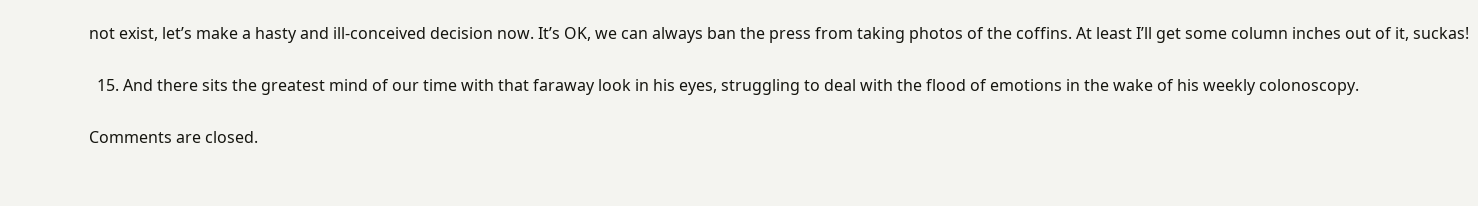not exist, let’s make a hasty and ill-conceived decision now. It’s OK, we can always ban the press from taking photos of the coffins. At least I’ll get some column inches out of it, suckas!

  15. And there sits the greatest mind of our time with that faraway look in his eyes, struggling to deal with the flood of emotions in the wake of his weekly colonoscopy.

Comments are closed.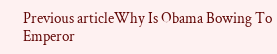Previous articleWhy Is Obama Bowing To Emperor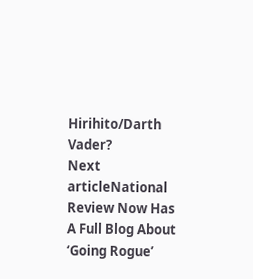Hirihito/Darth Vader?
Next articleNational Review Now Has A Full Blog About ‘Going Rogue’